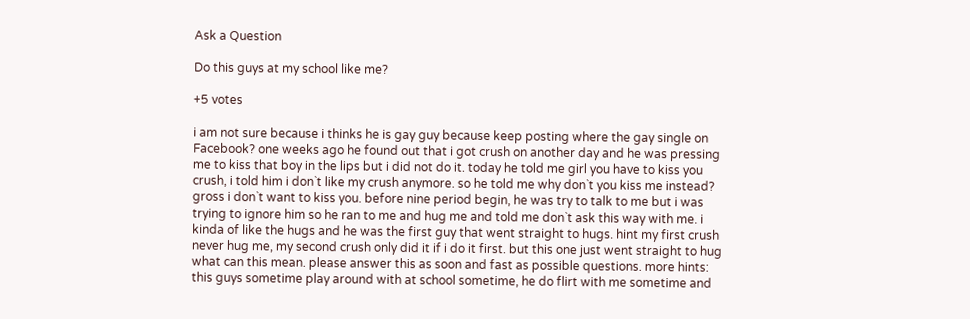Ask a Question

Do this guys at my school like me?

+5 votes

i am not sure because i thinks he is gay guy because keep posting where the gay single on Facebook? one weeks ago he found out that i got crush on another day and he was pressing me to kiss that boy in the lips but i did not do it. today he told me girl you have to kiss you crush, i told him i don`t like my crush anymore. so he told me why don`t you kiss me instead? gross i don`t want to kiss you. before nine period begin, he was try to talk to me but i was trying to ignore him so he ran to me and hug me and told me don`t ask this way with me. i kinda of like the hugs and he was the first guy that went straight to hugs. hint my first crush never hug me, my second crush only did it if i do it first. but this one just went straight to hug what can this mean. please answer this as soon and fast as possible questions. more hints: this guys sometime play around with at school sometime, he do flirt with me sometime and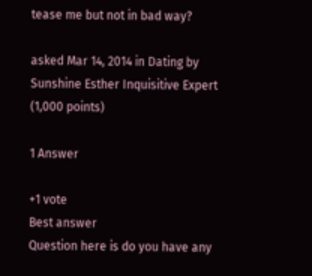tease me but not in bad way?

asked Mar 14, 2014 in Dating by Sunshine Esther Inquisitive Expert (1,000 points)

1 Answer

+1 vote
Best answer
Question here is do you have any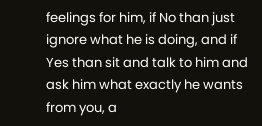feelings for him, if No than just ignore what he is doing, and if Yes than sit and talk to him and ask him what exactly he wants from you, a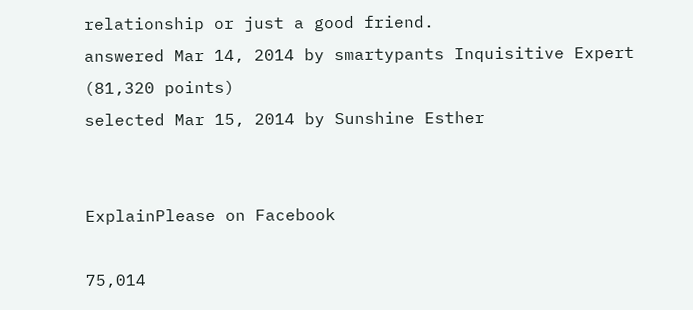relationship or just a good friend.
answered Mar 14, 2014 by smartypants Inquisitive Expert (81,320 points)
selected Mar 15, 2014 by Sunshine Esther


ExplainPlease on Facebook

75,014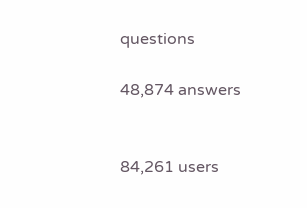questions

48,874 answers


84,261 users